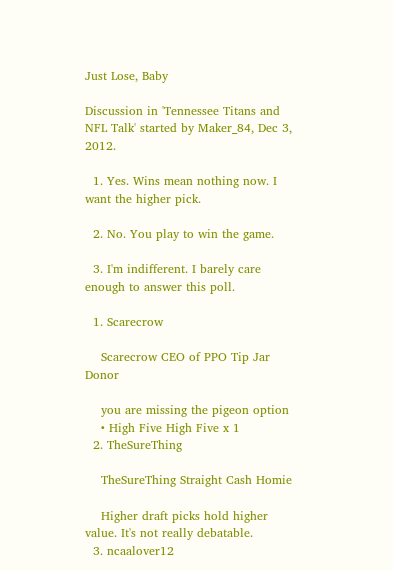Just Lose, Baby

Discussion in 'Tennessee Titans and NFL Talk' started by Maker_84, Dec 3, 2012.

  1. Yes. Wins mean nothing now. I want the higher pick.

  2. No. You play to win the game.

  3. I'm indifferent. I barely care enough to answer this poll.

  1. Scarecrow

    Scarecrow CEO of PPO Tip Jar Donor

    you are missing the pigeon option
    • High Five High Five x 1
  2. TheSureThing

    TheSureThing Straight Cash Homie

    Higher draft picks hold higher value. It's not really debatable.
  3. ncaalover12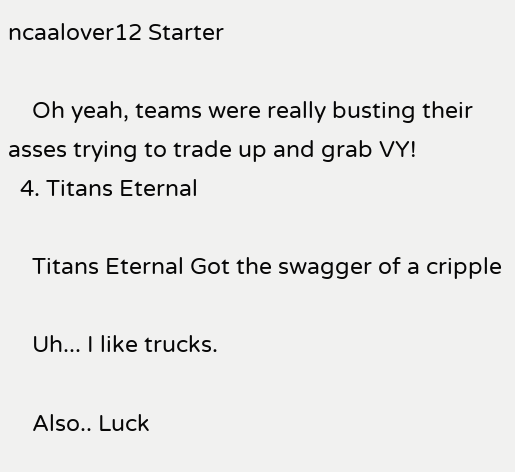ncaalover12 Starter

    Oh yeah, teams were really busting their asses trying to trade up and grab VY!
  4. Titans Eternal

    Titans Eternal Got the swagger of a cripple

    Uh... I like trucks.

    Also.. Luck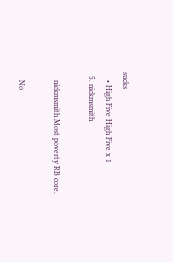sucks
    • High Five High Five x 1
  5. nickmsmith

    nickmsmith Most poverty RB core.

    No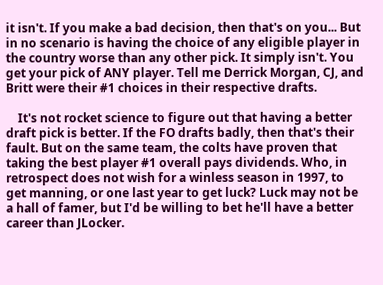it isn't. If you make a bad decision, then that's on you... But in no scenario is having the choice of any eligible player in the country worse than any other pick. It simply isn't. You get your pick of ANY player. Tell me Derrick Morgan, CJ, and Britt were their #1 choices in their respective drafts.

    It's not rocket science to figure out that having a better draft pick is better. If the FO drafts badly, then that's their fault. But on the same team, the colts have proven that taking the best player #1 overall pays dividends. Who, in retrospect does not wish for a winless season in 1997, to get manning, or one last year to get luck? Luck may not be a hall of famer, but I'd be willing to bet he'll have a better career than JLocker.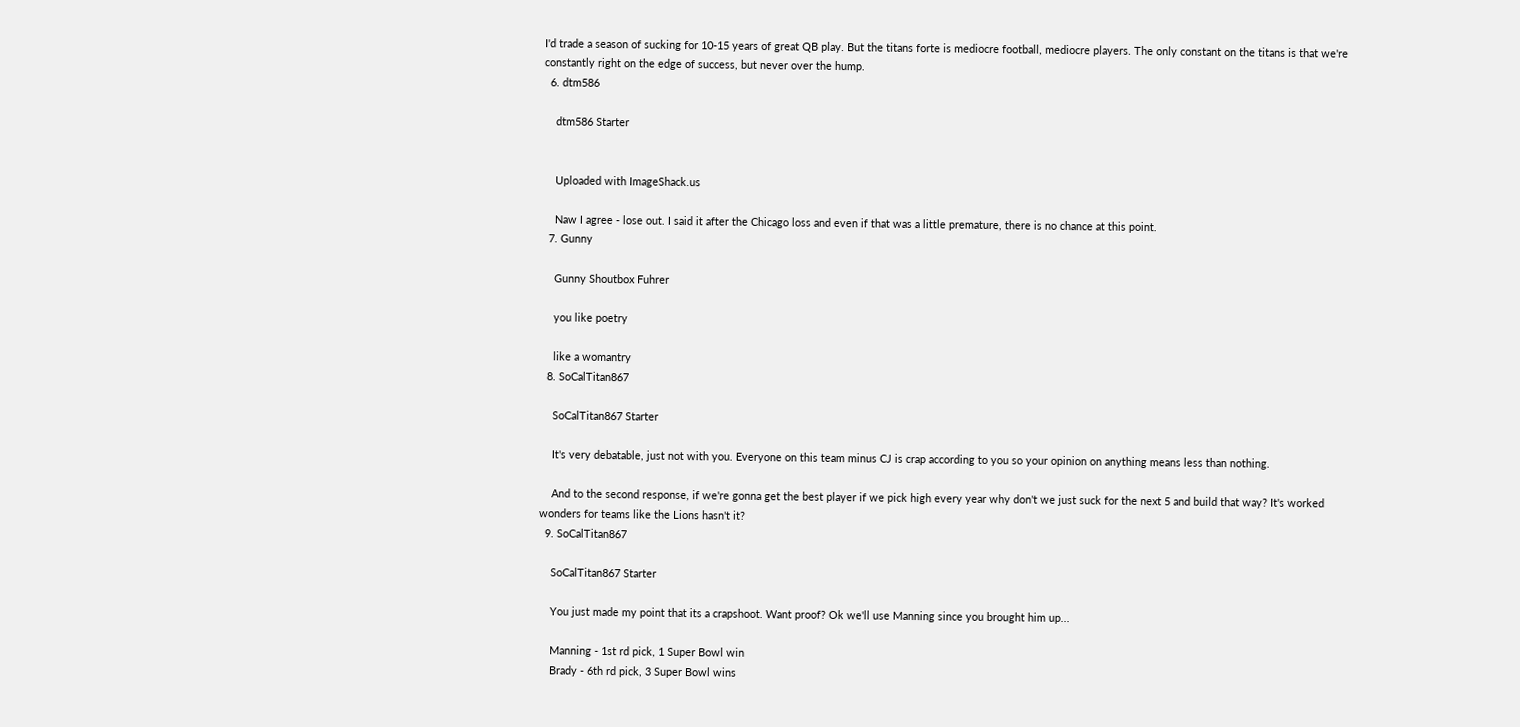I'd trade a season of sucking for 10-15 years of great QB play. But the titans forte is mediocre football, mediocre players. The only constant on the titans is that we're constantly right on the edge of success, but never over the hump.
  6. dtm586

    dtm586 Starter


    Uploaded with ImageShack.us

    Naw I agree - lose out. I said it after the Chicago loss and even if that was a little premature, there is no chance at this point.
  7. Gunny

    Gunny Shoutbox Fuhrer

    you like poetry

    like a womantry
  8. SoCalTitan867

    SoCalTitan867 Starter

    It's very debatable, just not with you. Everyone on this team minus CJ is crap according to you so your opinion on anything means less than nothing.

    And to the second response, if we're gonna get the best player if we pick high every year why don't we just suck for the next 5 and build that way? It's worked wonders for teams like the Lions hasn't it?
  9. SoCalTitan867

    SoCalTitan867 Starter

    You just made my point that its a crapshoot. Want proof? Ok we'll use Manning since you brought him up...

    Manning - 1st rd pick, 1 Super Bowl win
    Brady - 6th rd pick, 3 Super Bowl wins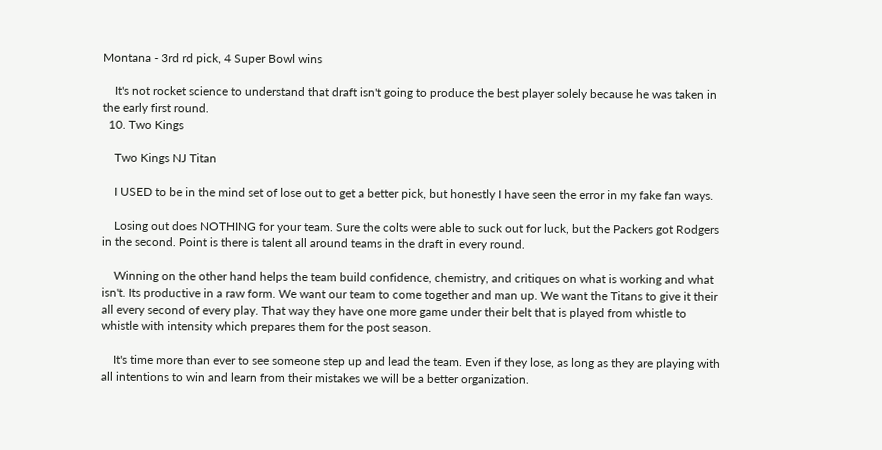Montana - 3rd rd pick, 4 Super Bowl wins

    It's not rocket science to understand that draft isn't going to produce the best player solely because he was taken in the early first round.
  10. Two Kings

    Two Kings NJ Titan

    I USED to be in the mind set of lose out to get a better pick, but honestly I have seen the error in my fake fan ways.

    Losing out does NOTHING for your team. Sure the colts were able to suck out for luck, but the Packers got Rodgers in the second. Point is there is talent all around teams in the draft in every round.

    Winning on the other hand helps the team build confidence, chemistry, and critiques on what is working and what isn't. Its productive in a raw form. We want our team to come together and man up. We want the Titans to give it their all every second of every play. That way they have one more game under their belt that is played from whistle to whistle with intensity which prepares them for the post season.

    It's time more than ever to see someone step up and lead the team. Even if they lose, as long as they are playing with all intentions to win and learn from their mistakes we will be a better organization.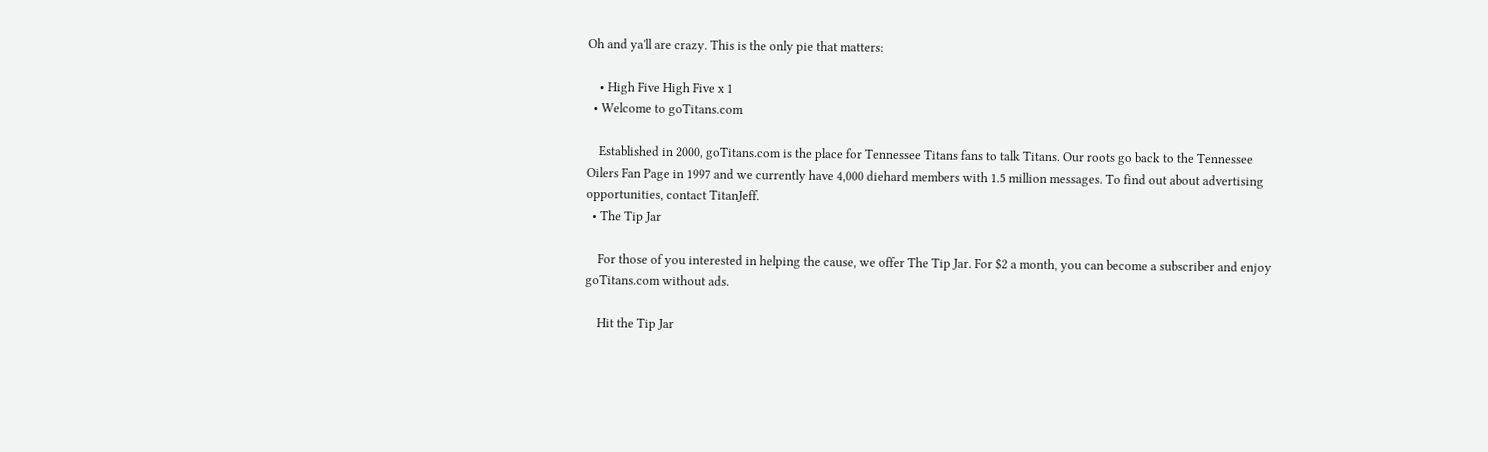Oh and ya'll are crazy. This is the only pie that matters:

    • High Five High Five x 1
  • Welcome to goTitans.com

    Established in 2000, goTitans.com is the place for Tennessee Titans fans to talk Titans. Our roots go back to the Tennessee Oilers Fan Page in 1997 and we currently have 4,000 diehard members with 1.5 million messages. To find out about advertising opportunities, contact TitanJeff.
  • The Tip Jar

    For those of you interested in helping the cause, we offer The Tip Jar. For $2 a month, you can become a subscriber and enjoy goTitans.com without ads.

    Hit the Tip Jar